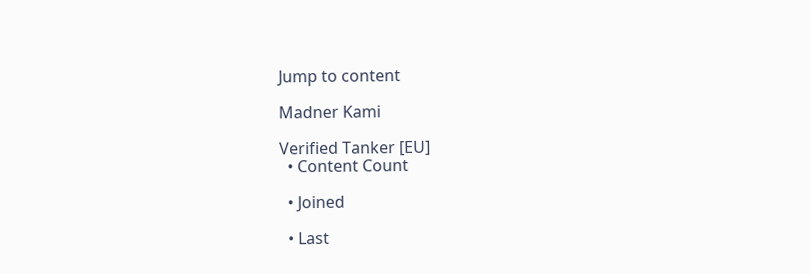Jump to content

Madner Kami

Verified Tanker [EU]
  • Content Count

  • Joined

  • Last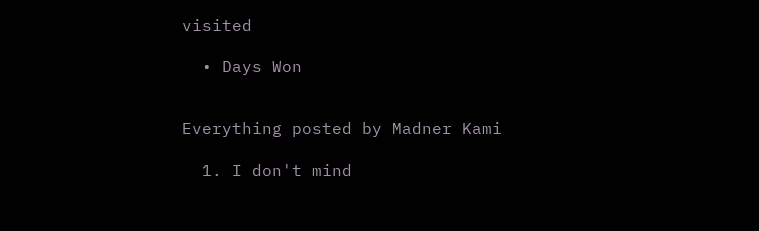visited

  • Days Won


Everything posted by Madner Kami

  1. I don't mind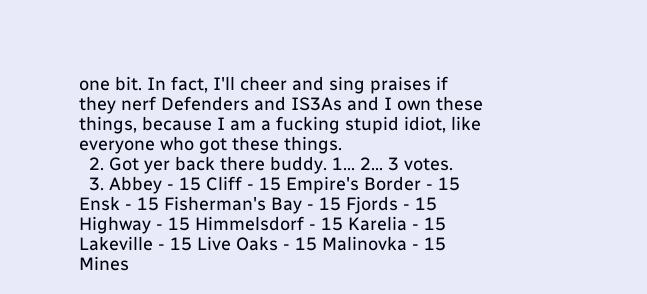one bit. In fact, I'll cheer and sing praises if they nerf Defenders and IS3As and I own these things, because I am a fucking stupid idiot, like everyone who got these things.
  2. Got yer back there buddy. 1... 2... 3 votes.
  3. Abbey - 15 Cliff - 15 Empire's Border - 15 Ensk - 15 Fisherman's Bay - 15 Fjords - 15 Highway - 15 Himmelsdorf - 15 Karelia - 15 Lakeville - 15 Live Oaks - 15 Malinovka - 15 Mines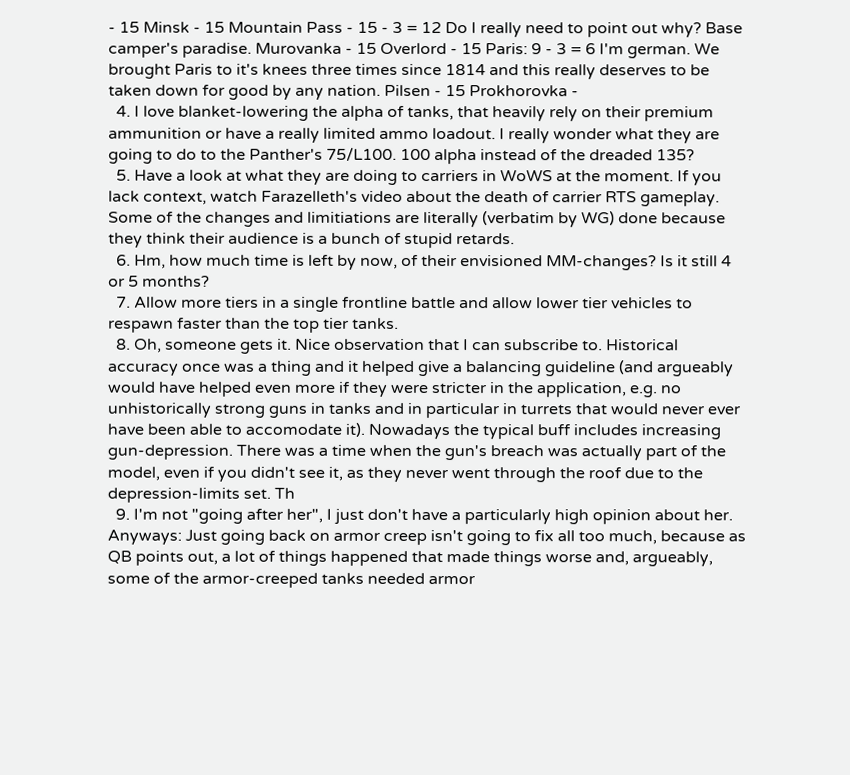- 15 Minsk - 15 Mountain Pass - 15 - 3 = 12 Do I really need to point out why? Base camper's paradise. Murovanka - 15 Overlord - 15 Paris: 9 - 3 = 6 I'm german. We brought Paris to it's knees three times since 1814 and this really deserves to be taken down for good by any nation. Pilsen - 15 Prokhorovka -
  4. I love blanket-lowering the alpha of tanks, that heavily rely on their premium ammunition or have a really limited ammo loadout. I really wonder what they are going to do to the Panther's 75/L100. 100 alpha instead of the dreaded 135?
  5. Have a look at what they are doing to carriers in WoWS at the moment. If you lack context, watch Farazelleth's video about the death of carrier RTS gameplay. Some of the changes and limitiations are literally (verbatim by WG) done because they think their audience is a bunch of stupid retards.
  6. Hm, how much time is left by now, of their envisioned MM-changes? Is it still 4 or 5 months?
  7. Allow more tiers in a single frontline battle and allow lower tier vehicles to respawn faster than the top tier tanks.
  8. Oh, someone gets it. Nice observation that I can subscribe to. Historical accuracy once was a thing and it helped give a balancing guideline (and argueably would have helped even more if they were stricter in the application, e.g. no unhistorically strong guns in tanks and in particular in turrets that would never ever have been able to accomodate it). Nowadays the typical buff includes increasing gun-depression. There was a time when the gun's breach was actually part of the model, even if you didn't see it, as they never went through the roof due to the depression-limits set. Th
  9. I'm not "going after her", I just don't have a particularly high opinion about her. Anyways: Just going back on armor creep isn't going to fix all too much, because as QB points out, a lot of things happened that made things worse and, argueably, some of the armor-creeped tanks needed armor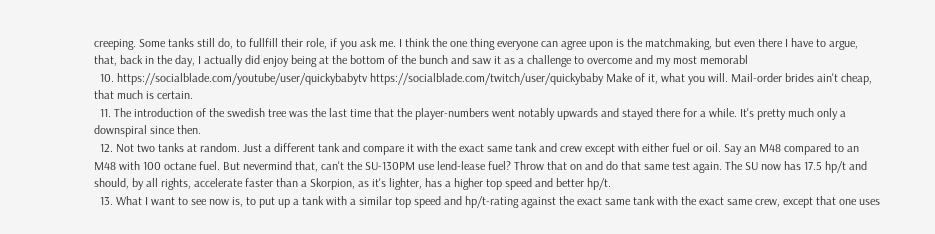creeping. Some tanks still do, to fullfill their role, if you ask me. I think the one thing everyone can agree upon is the matchmaking, but even there I have to argue, that, back in the day, I actually did enjoy being at the bottom of the bunch and saw it as a challenge to overcome and my most memorabl
  10. https://socialblade.com/youtube/user/quickybabytv https://socialblade.com/twitch/user/quickybaby Make of it, what you will. Mail-order brides ain't cheap, that much is certain.
  11. The introduction of the swedish tree was the last time that the player-numbers went notably upwards and stayed there for a while. It's pretty much only a downspiral since then.
  12. Not two tanks at random. Just a different tank and compare it with the exact same tank and crew except with either fuel or oil. Say an M48 compared to an M48 with 100 octane fuel. But nevermind that, can't the SU-130PM use lend-lease fuel? Throw that on and do that same test again. The SU now has 17.5 hp/t and should, by all rights, accelerate faster than a Skorpion, as it's lighter, has a higher top speed and better hp/t.
  13. What I want to see now is, to put up a tank with a similar top speed and hp/t-rating against the exact same tank with the exact same crew, except that one uses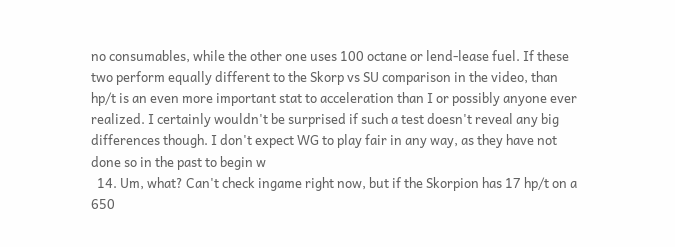no consumables, while the other one uses 100 octane or lend-lease fuel. If these two perform equally different to the Skorp vs SU comparison in the video, than hp/t is an even more important stat to acceleration than I or possibly anyone ever realized. I certainly wouldn't be surprised if such a test doesn't reveal any big differences though. I don't expect WG to play fair in any way, as they have not done so in the past to begin w
  14. Um, what? Can't check ingame right now, but if the Skorpion has 17 hp/t on a 650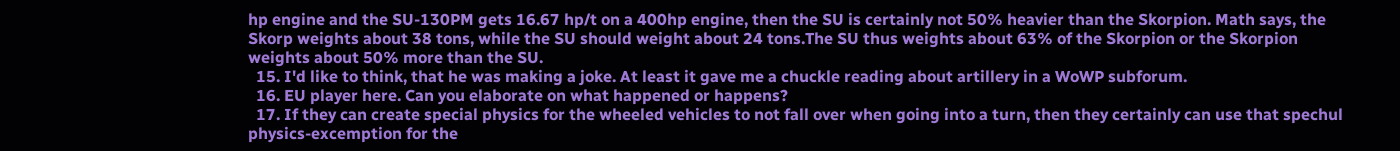hp engine and the SU-130PM gets 16.67 hp/t on a 400hp engine, then the SU is certainly not 50% heavier than the Skorpion. Math says, the Skorp weights about 38 tons, while the SU should weight about 24 tons.The SU thus weights about 63% of the Skorpion or the Skorpion weights about 50% more than the SU.
  15. I'd like to think, that he was making a joke. At least it gave me a chuckle reading about artillery in a WoWP subforum.
  16. EU player here. Can you elaborate on what happened or happens?
  17. If they can create special physics for the wheeled vehicles to not fall over when going into a turn, then they certainly can use that spechul physics-excemption for the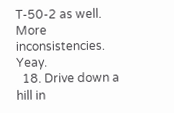T-50-2 as well. More inconsistencies. Yeay.
  18. Drive down a hill in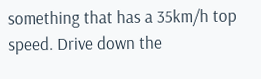something that has a 35km/h top speed. Drive down the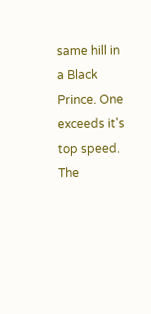same hill in a Black Prince. One exceeds it's top speed. The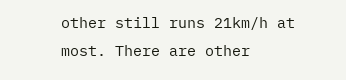other still runs 21km/h at most. There are other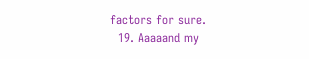factors for sure.
  19. Aaaaand my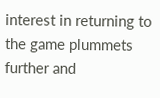interest in returning to the game plummets further and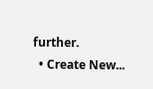further.
  • Create New...